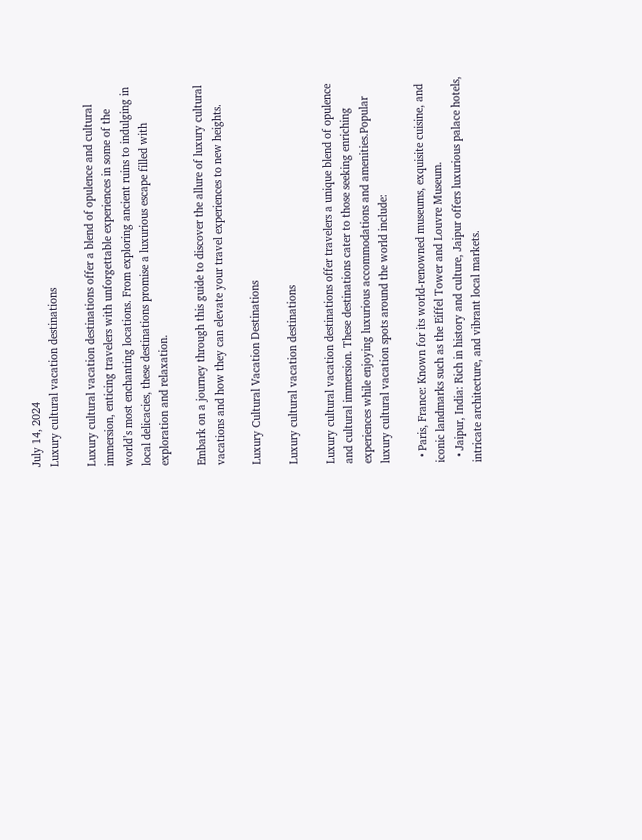July 14, 2024
Luxury cultural vacation destinations

Luxury cultural vacation destinations offer a blend of opulence and cultural immersion, enticing travelers with unforgettable experiences in some of the world’s most enchanting locations. From exploring ancient ruins to indulging in local delicacies, these destinations promise a luxurious escape filled with exploration and relaxation.

Embark on a journey through this guide to discover the allure of luxury cultural vacations and how they can elevate your travel experiences to new heights.

Luxury Cultural Vacation Destinations

Luxury cultural vacation destinations

Luxury cultural vacation destinations offer travelers a unique blend of opulence and cultural immersion. These destinations cater to those seeking enriching experiences while enjoying luxurious accommodations and amenities.Popular luxury cultural vacation spots around the world include:

  • Paris, France: Known for its world-renowned museums, exquisite cuisine, and iconic landmarks such as the Eiffel Tower and Louvre Museum.
  • Jaipur, India: Rich in history and culture, Jaipur offers luxurious palace hotels, intricate architecture, and vibrant local markets.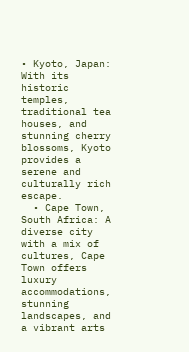• Kyoto, Japan: With its historic temples, traditional tea houses, and stunning cherry blossoms, Kyoto provides a serene and culturally rich escape.
  • Cape Town, South Africa: A diverse city with a mix of cultures, Cape Town offers luxury accommodations, stunning landscapes, and a vibrant arts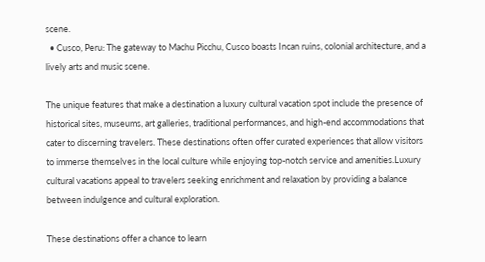scene.
  • Cusco, Peru: The gateway to Machu Picchu, Cusco boasts Incan ruins, colonial architecture, and a lively arts and music scene.

The unique features that make a destination a luxury cultural vacation spot include the presence of historical sites, museums, art galleries, traditional performances, and high-end accommodations that cater to discerning travelers. These destinations often offer curated experiences that allow visitors to immerse themselves in the local culture while enjoying top-notch service and amenities.Luxury cultural vacations appeal to travelers seeking enrichment and relaxation by providing a balance between indulgence and cultural exploration.

These destinations offer a chance to learn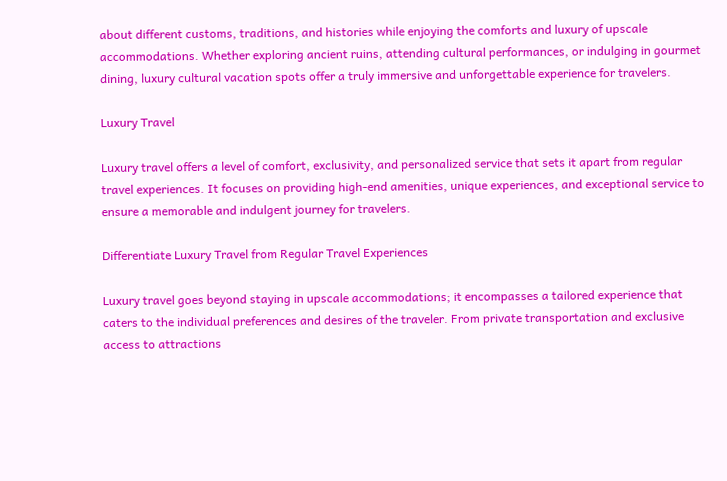about different customs, traditions, and histories while enjoying the comforts and luxury of upscale accommodations. Whether exploring ancient ruins, attending cultural performances, or indulging in gourmet dining, luxury cultural vacation spots offer a truly immersive and unforgettable experience for travelers.

Luxury Travel

Luxury travel offers a level of comfort, exclusivity, and personalized service that sets it apart from regular travel experiences. It focuses on providing high-end amenities, unique experiences, and exceptional service to ensure a memorable and indulgent journey for travelers.

Differentiate Luxury Travel from Regular Travel Experiences

Luxury travel goes beyond staying in upscale accommodations; it encompasses a tailored experience that caters to the individual preferences and desires of the traveler. From private transportation and exclusive access to attractions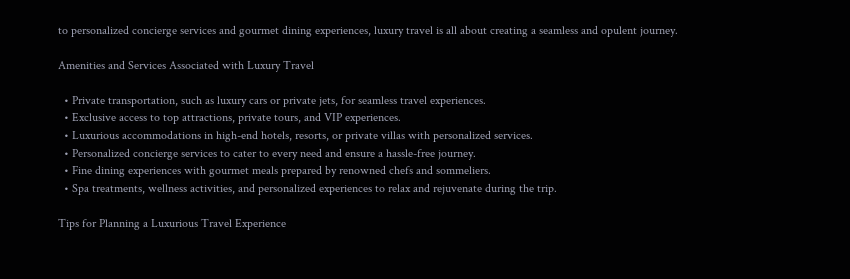to personalized concierge services and gourmet dining experiences, luxury travel is all about creating a seamless and opulent journey.

Amenities and Services Associated with Luxury Travel

  • Private transportation, such as luxury cars or private jets, for seamless travel experiences.
  • Exclusive access to top attractions, private tours, and VIP experiences.
  • Luxurious accommodations in high-end hotels, resorts, or private villas with personalized services.
  • Personalized concierge services to cater to every need and ensure a hassle-free journey.
  • Fine dining experiences with gourmet meals prepared by renowned chefs and sommeliers.
  • Spa treatments, wellness activities, and personalized experiences to relax and rejuvenate during the trip.

Tips for Planning a Luxurious Travel Experience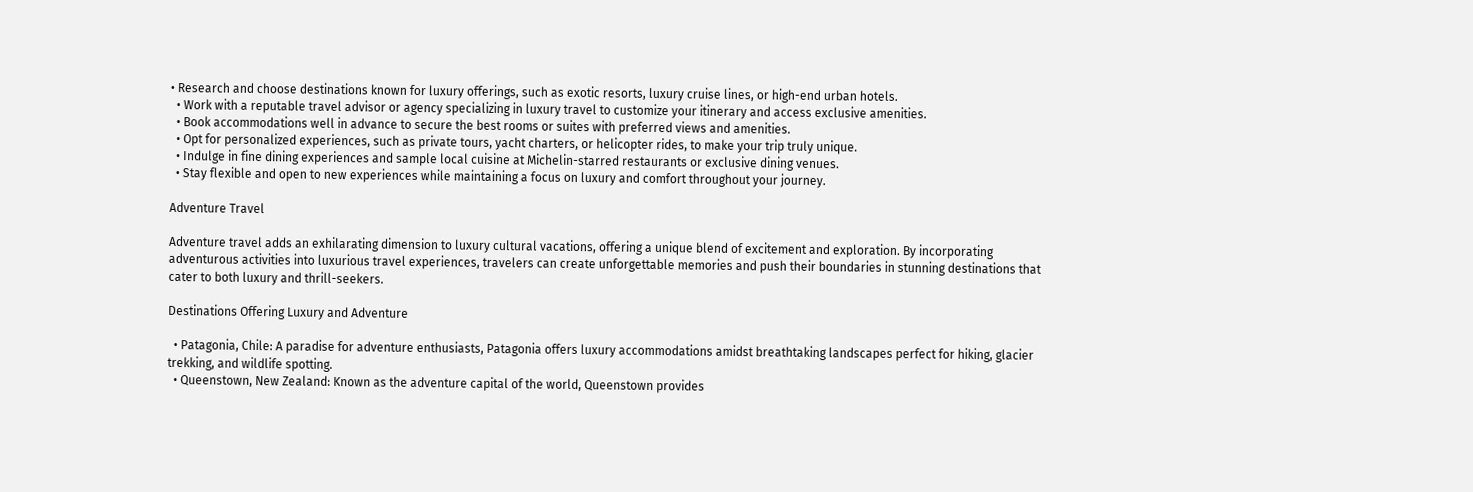• Research and choose destinations known for luxury offerings, such as exotic resorts, luxury cruise lines, or high-end urban hotels.
  • Work with a reputable travel advisor or agency specializing in luxury travel to customize your itinerary and access exclusive amenities.
  • Book accommodations well in advance to secure the best rooms or suites with preferred views and amenities.
  • Opt for personalized experiences, such as private tours, yacht charters, or helicopter rides, to make your trip truly unique.
  • Indulge in fine dining experiences and sample local cuisine at Michelin-starred restaurants or exclusive dining venues.
  • Stay flexible and open to new experiences while maintaining a focus on luxury and comfort throughout your journey.

Adventure Travel

Adventure travel adds an exhilarating dimension to luxury cultural vacations, offering a unique blend of excitement and exploration. By incorporating adventurous activities into luxurious travel experiences, travelers can create unforgettable memories and push their boundaries in stunning destinations that cater to both luxury and thrill-seekers.

Destinations Offering Luxury and Adventure

  • Patagonia, Chile: A paradise for adventure enthusiasts, Patagonia offers luxury accommodations amidst breathtaking landscapes perfect for hiking, glacier trekking, and wildlife spotting.
  • Queenstown, New Zealand: Known as the adventure capital of the world, Queenstown provides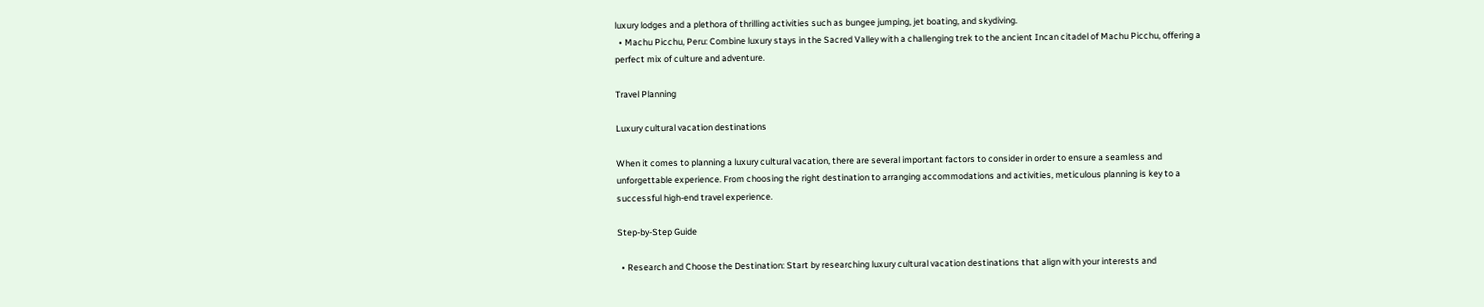luxury lodges and a plethora of thrilling activities such as bungee jumping, jet boating, and skydiving.
  • Machu Picchu, Peru: Combine luxury stays in the Sacred Valley with a challenging trek to the ancient Incan citadel of Machu Picchu, offering a perfect mix of culture and adventure.

Travel Planning

Luxury cultural vacation destinations

When it comes to planning a luxury cultural vacation, there are several important factors to consider in order to ensure a seamless and unforgettable experience. From choosing the right destination to arranging accommodations and activities, meticulous planning is key to a successful high-end travel experience.

Step-by-Step Guide

  • Research and Choose the Destination: Start by researching luxury cultural vacation destinations that align with your interests and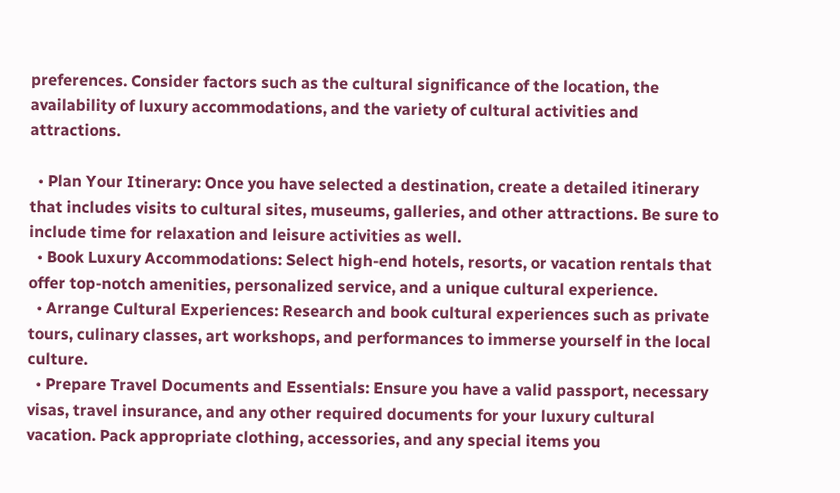preferences. Consider factors such as the cultural significance of the location, the availability of luxury accommodations, and the variety of cultural activities and attractions.

  • Plan Your Itinerary: Once you have selected a destination, create a detailed itinerary that includes visits to cultural sites, museums, galleries, and other attractions. Be sure to include time for relaxation and leisure activities as well.
  • Book Luxury Accommodations: Select high-end hotels, resorts, or vacation rentals that offer top-notch amenities, personalized service, and a unique cultural experience.
  • Arrange Cultural Experiences: Research and book cultural experiences such as private tours, culinary classes, art workshops, and performances to immerse yourself in the local culture.
  • Prepare Travel Documents and Essentials: Ensure you have a valid passport, necessary visas, travel insurance, and any other required documents for your luxury cultural vacation. Pack appropriate clothing, accessories, and any special items you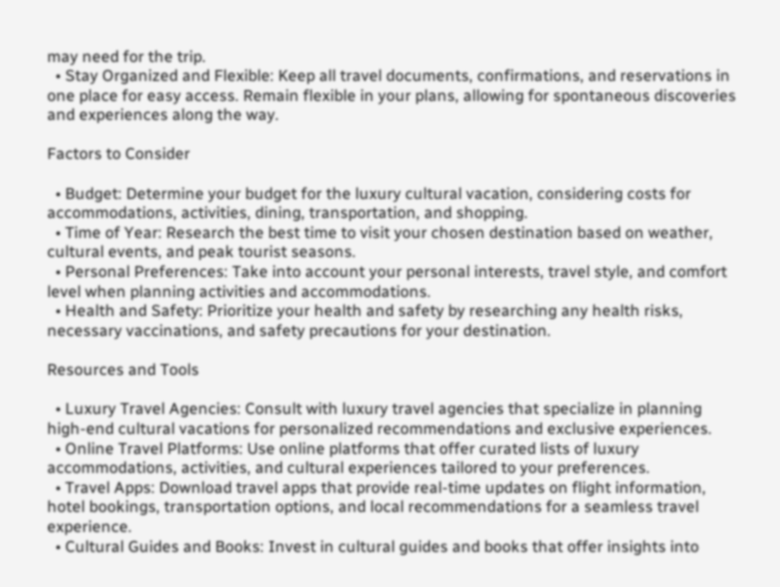may need for the trip.
  • Stay Organized and Flexible: Keep all travel documents, confirmations, and reservations in one place for easy access. Remain flexible in your plans, allowing for spontaneous discoveries and experiences along the way.

Factors to Consider

  • Budget: Determine your budget for the luxury cultural vacation, considering costs for accommodations, activities, dining, transportation, and shopping.
  • Time of Year: Research the best time to visit your chosen destination based on weather, cultural events, and peak tourist seasons.
  • Personal Preferences: Take into account your personal interests, travel style, and comfort level when planning activities and accommodations.
  • Health and Safety: Prioritize your health and safety by researching any health risks, necessary vaccinations, and safety precautions for your destination.

Resources and Tools

  • Luxury Travel Agencies: Consult with luxury travel agencies that specialize in planning high-end cultural vacations for personalized recommendations and exclusive experiences.
  • Online Travel Platforms: Use online platforms that offer curated lists of luxury accommodations, activities, and cultural experiences tailored to your preferences.
  • Travel Apps: Download travel apps that provide real-time updates on flight information, hotel bookings, transportation options, and local recommendations for a seamless travel experience.
  • Cultural Guides and Books: Invest in cultural guides and books that offer insights into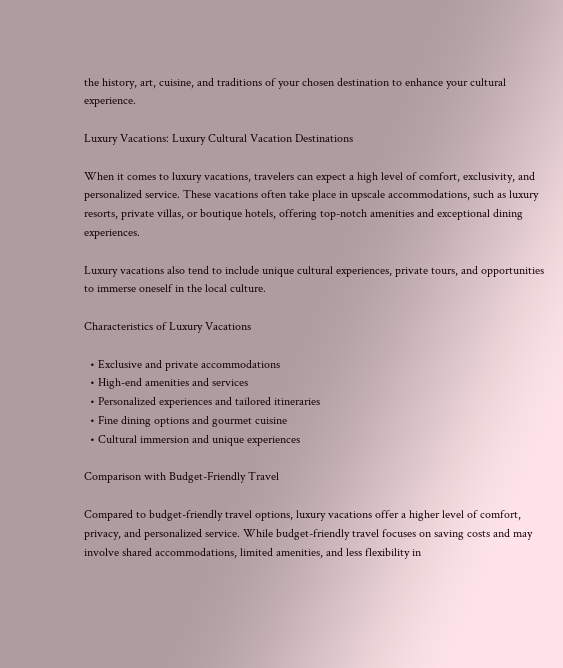the history, art, cuisine, and traditions of your chosen destination to enhance your cultural experience.

Luxury Vacations: Luxury Cultural Vacation Destinations

When it comes to luxury vacations, travelers can expect a high level of comfort, exclusivity, and personalized service. These vacations often take place in upscale accommodations, such as luxury resorts, private villas, or boutique hotels, offering top-notch amenities and exceptional dining experiences.

Luxury vacations also tend to include unique cultural experiences, private tours, and opportunities to immerse oneself in the local culture.

Characteristics of Luxury Vacations

  • Exclusive and private accommodations
  • High-end amenities and services
  • Personalized experiences and tailored itineraries
  • Fine dining options and gourmet cuisine
  • Cultural immersion and unique experiences

Comparison with Budget-Friendly Travel

Compared to budget-friendly travel options, luxury vacations offer a higher level of comfort, privacy, and personalized service. While budget-friendly travel focuses on saving costs and may involve shared accommodations, limited amenities, and less flexibility in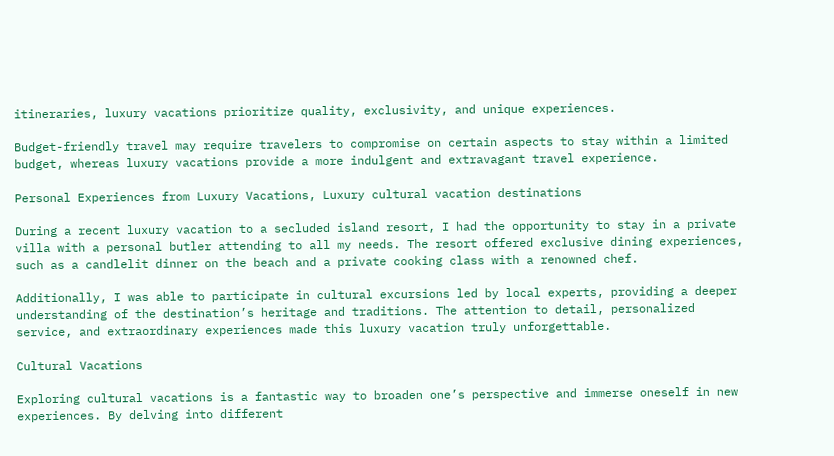itineraries, luxury vacations prioritize quality, exclusivity, and unique experiences.

Budget-friendly travel may require travelers to compromise on certain aspects to stay within a limited budget, whereas luxury vacations provide a more indulgent and extravagant travel experience.

Personal Experiences from Luxury Vacations, Luxury cultural vacation destinations

During a recent luxury vacation to a secluded island resort, I had the opportunity to stay in a private villa with a personal butler attending to all my needs. The resort offered exclusive dining experiences, such as a candlelit dinner on the beach and a private cooking class with a renowned chef.

Additionally, I was able to participate in cultural excursions led by local experts, providing a deeper understanding of the destination’s heritage and traditions. The attention to detail, personalized service, and extraordinary experiences made this luxury vacation truly unforgettable.

Cultural Vacations

Exploring cultural vacations is a fantastic way to broaden one’s perspective and immerse oneself in new experiences. By delving into different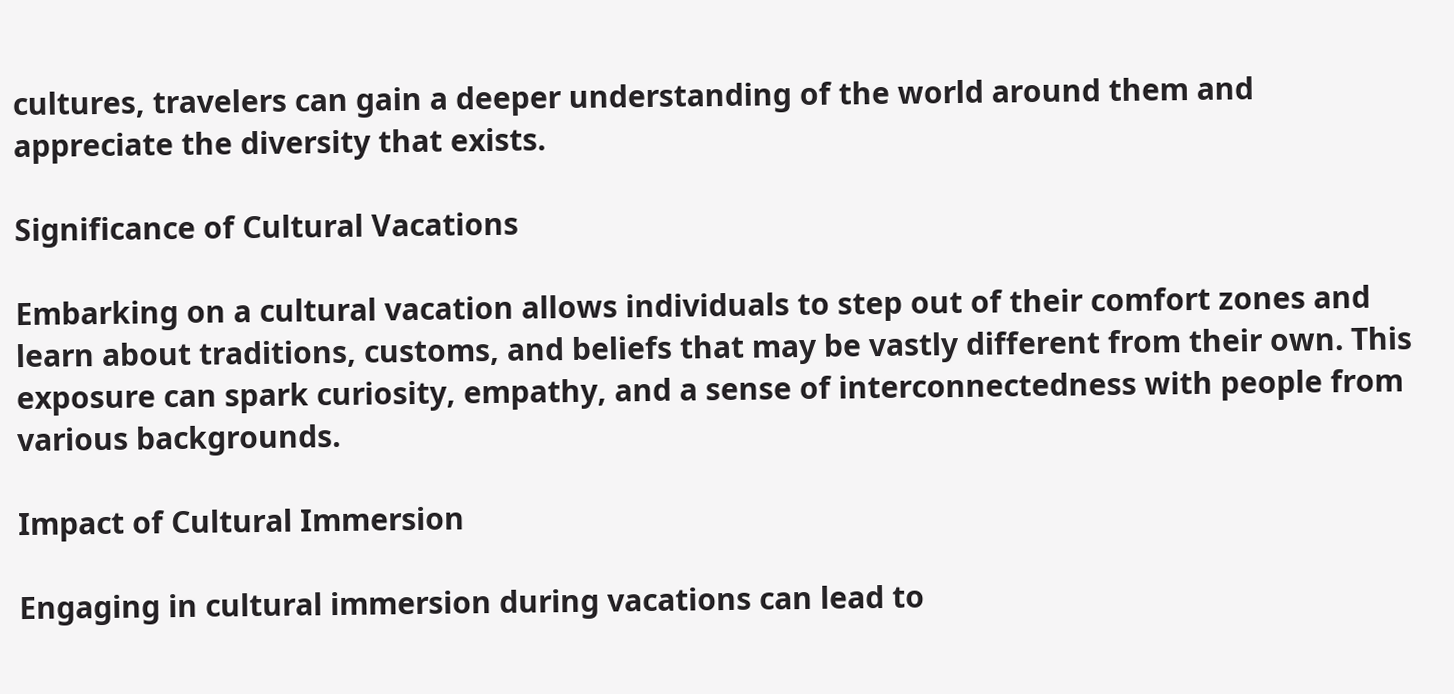cultures, travelers can gain a deeper understanding of the world around them and appreciate the diversity that exists.

Significance of Cultural Vacations

Embarking on a cultural vacation allows individuals to step out of their comfort zones and learn about traditions, customs, and beliefs that may be vastly different from their own. This exposure can spark curiosity, empathy, and a sense of interconnectedness with people from various backgrounds.

Impact of Cultural Immersion

Engaging in cultural immersion during vacations can lead to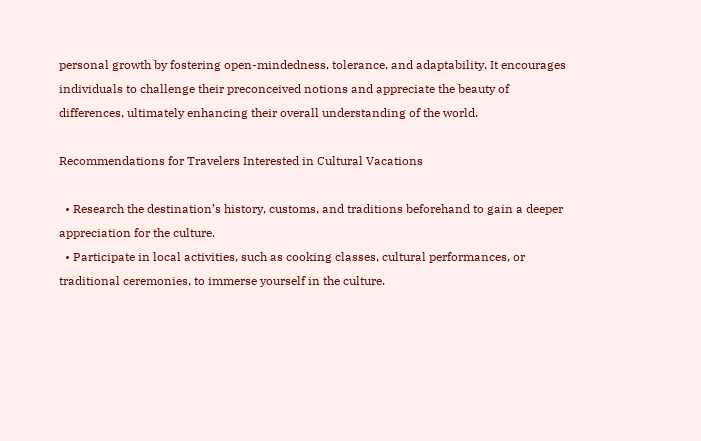personal growth by fostering open-mindedness, tolerance, and adaptability. It encourages individuals to challenge their preconceived notions and appreciate the beauty of differences, ultimately enhancing their overall understanding of the world.

Recommendations for Travelers Interested in Cultural Vacations

  • Research the destination’s history, customs, and traditions beforehand to gain a deeper appreciation for the culture.
  • Participate in local activities, such as cooking classes, cultural performances, or traditional ceremonies, to immerse yourself in the culture.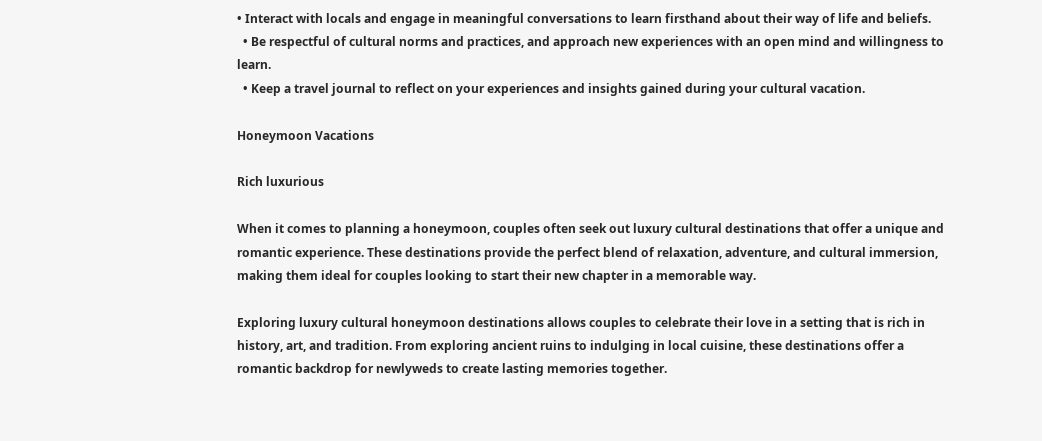• Interact with locals and engage in meaningful conversations to learn firsthand about their way of life and beliefs.
  • Be respectful of cultural norms and practices, and approach new experiences with an open mind and willingness to learn.
  • Keep a travel journal to reflect on your experiences and insights gained during your cultural vacation.

Honeymoon Vacations

Rich luxurious

When it comes to planning a honeymoon, couples often seek out luxury cultural destinations that offer a unique and romantic experience. These destinations provide the perfect blend of relaxation, adventure, and cultural immersion, making them ideal for couples looking to start their new chapter in a memorable way.

Exploring luxury cultural honeymoon destinations allows couples to celebrate their love in a setting that is rich in history, art, and tradition. From exploring ancient ruins to indulging in local cuisine, these destinations offer a romantic backdrop for newlyweds to create lasting memories together.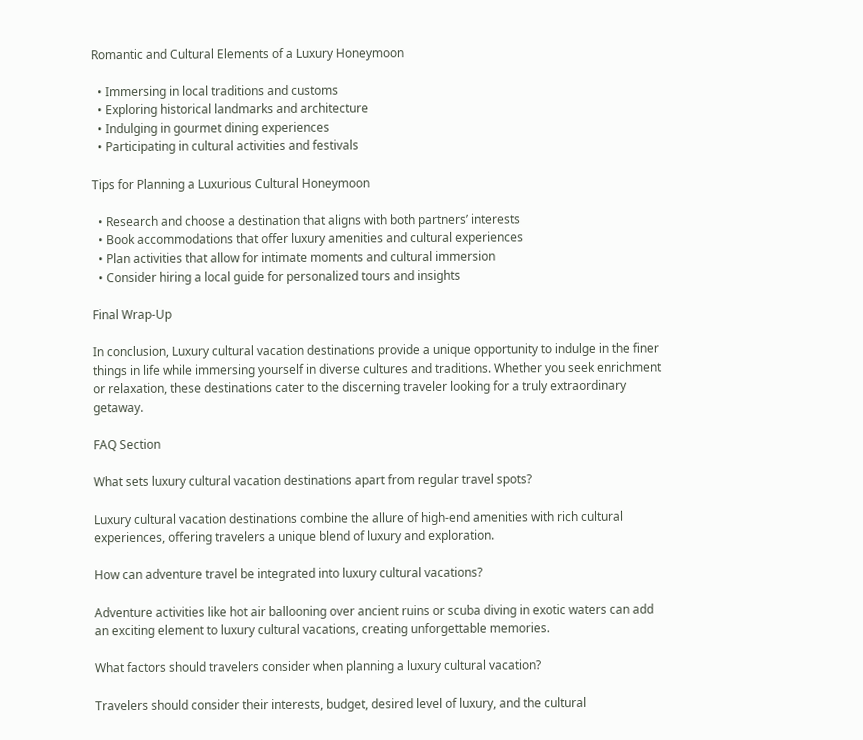Romantic and Cultural Elements of a Luxury Honeymoon

  • Immersing in local traditions and customs
  • Exploring historical landmarks and architecture
  • Indulging in gourmet dining experiences
  • Participating in cultural activities and festivals

Tips for Planning a Luxurious Cultural Honeymoon

  • Research and choose a destination that aligns with both partners’ interests
  • Book accommodations that offer luxury amenities and cultural experiences
  • Plan activities that allow for intimate moments and cultural immersion
  • Consider hiring a local guide for personalized tours and insights

Final Wrap-Up

In conclusion, Luxury cultural vacation destinations provide a unique opportunity to indulge in the finer things in life while immersing yourself in diverse cultures and traditions. Whether you seek enrichment or relaxation, these destinations cater to the discerning traveler looking for a truly extraordinary getaway.

FAQ Section

What sets luxury cultural vacation destinations apart from regular travel spots?

Luxury cultural vacation destinations combine the allure of high-end amenities with rich cultural experiences, offering travelers a unique blend of luxury and exploration.

How can adventure travel be integrated into luxury cultural vacations?

Adventure activities like hot air ballooning over ancient ruins or scuba diving in exotic waters can add an exciting element to luxury cultural vacations, creating unforgettable memories.

What factors should travelers consider when planning a luxury cultural vacation?

Travelers should consider their interests, budget, desired level of luxury, and the cultural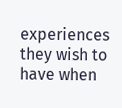experiences they wish to have when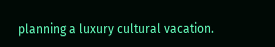planning a luxury cultural vacation.